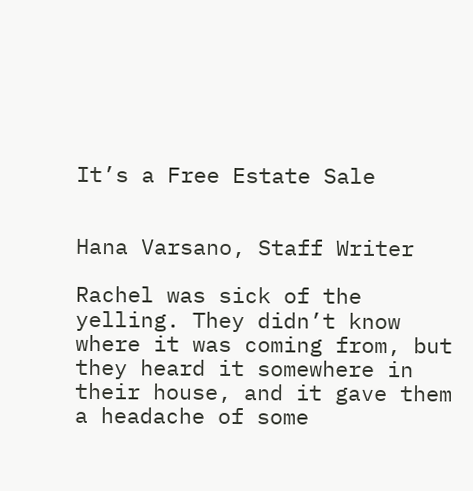It’s a Free Estate Sale


Hana Varsano, Staff Writer

Rachel was sick of the yelling. They didn’t know where it was coming from, but they heard it somewhere in their house, and it gave them a headache of some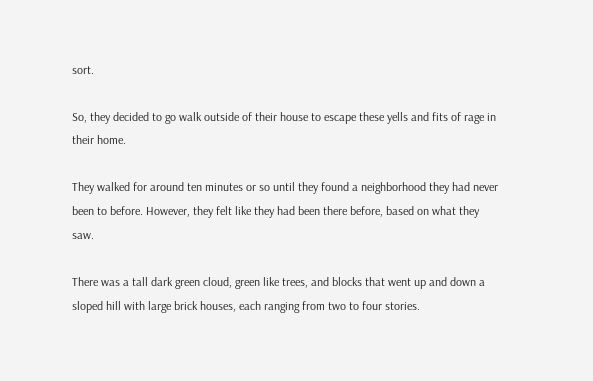sort.

So, they decided to go walk outside of their house to escape these yells and fits of rage in their home.

They walked for around ten minutes or so until they found a neighborhood they had never been to before. However, they felt like they had been there before, based on what they saw.

There was a tall dark green cloud, green like trees, and blocks that went up and down a sloped hill with large brick houses, each ranging from two to four stories.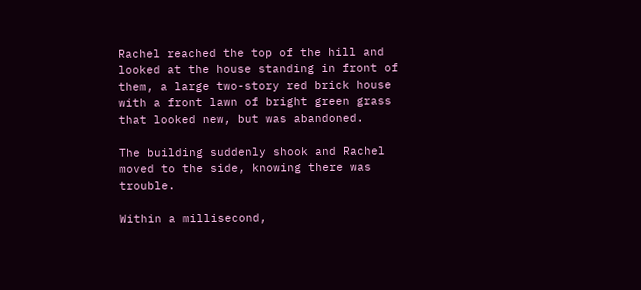Rachel reached the top of the hill and looked at the house standing in front of them, a large two-story red brick house with a front lawn of bright green grass that looked new, but was abandoned.

The building suddenly shook and Rachel moved to the side, knowing there was trouble.

Within a millisecond,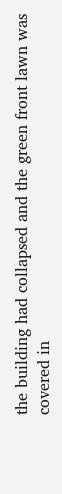the building had collapsed and the green front lawn was covered in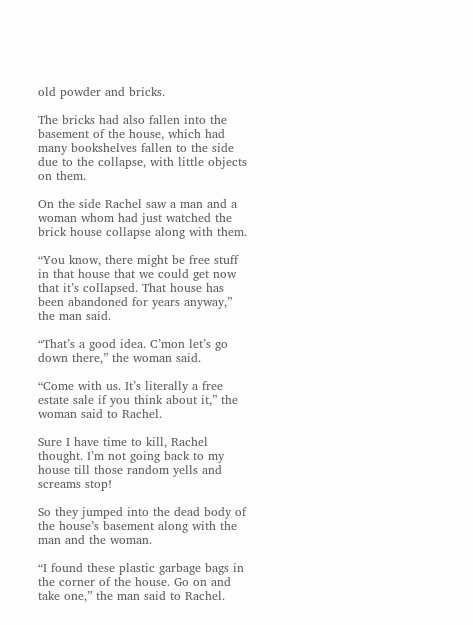old powder and bricks.

The bricks had also fallen into the basement of the house, which had many bookshelves fallen to the side due to the collapse, with little objects on them.

On the side Rachel saw a man and a woman whom had just watched the brick house collapse along with them.

“You know, there might be free stuff in that house that we could get now that it’s collapsed. That house has been abandoned for years anyway,” the man said.

“That’s a good idea. C’mon let’s go down there,” the woman said.

“Come with us. It’s literally a free estate sale if you think about it,” the woman said to Rachel.

Sure I have time to kill, Rachel thought. I’m not going back to my house till those random yells and screams stop!

So they jumped into the dead body of the house’s basement along with the man and the woman.

“I found these plastic garbage bags in the corner of the house. Go on and take one,” the man said to Rachel.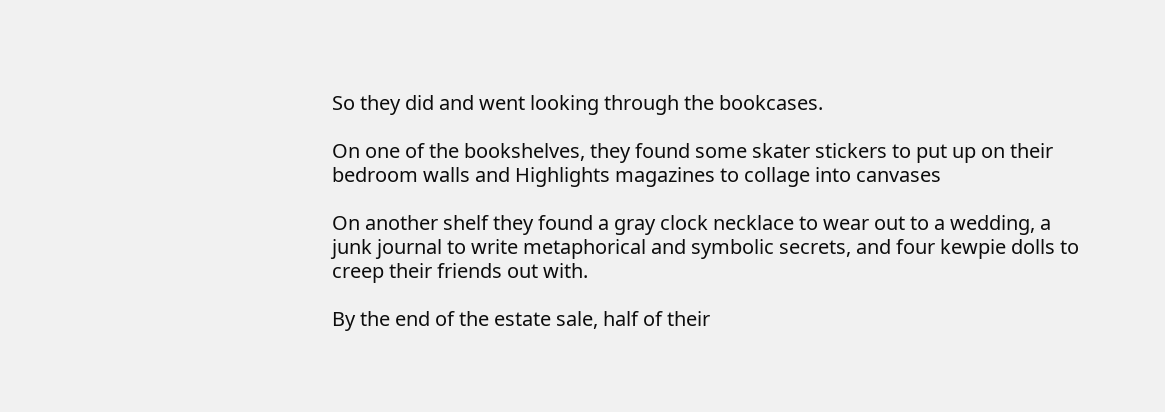So they did and went looking through the bookcases.

On one of the bookshelves, they found some skater stickers to put up on their bedroom walls and Highlights magazines to collage into canvases

On another shelf they found a gray clock necklace to wear out to a wedding, a junk journal to write metaphorical and symbolic secrets, and four kewpie dolls to creep their friends out with.

By the end of the estate sale, half of their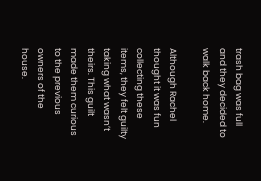trash bag was full and they decided to walk back home.

Although Rachel thought it was fun collecting these items, they felt guilty taking what wasn’t theirs. This guilt made them curious to the previous owners of the house.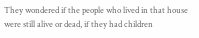They wondered if the people who lived in that house were still alive or dead, if they had children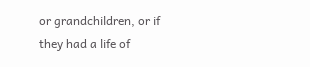or grandchildren, or if they had a life of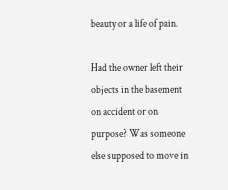beauty or a life of pain.

Had the owner left their objects in the basement on accident or on purpose? Was someone else supposed to move in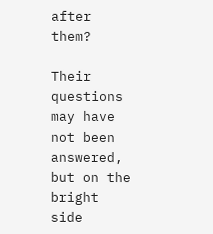after them?

Their questions may have not been answered, but on the bright side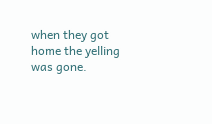when they got home the yelling was gone.